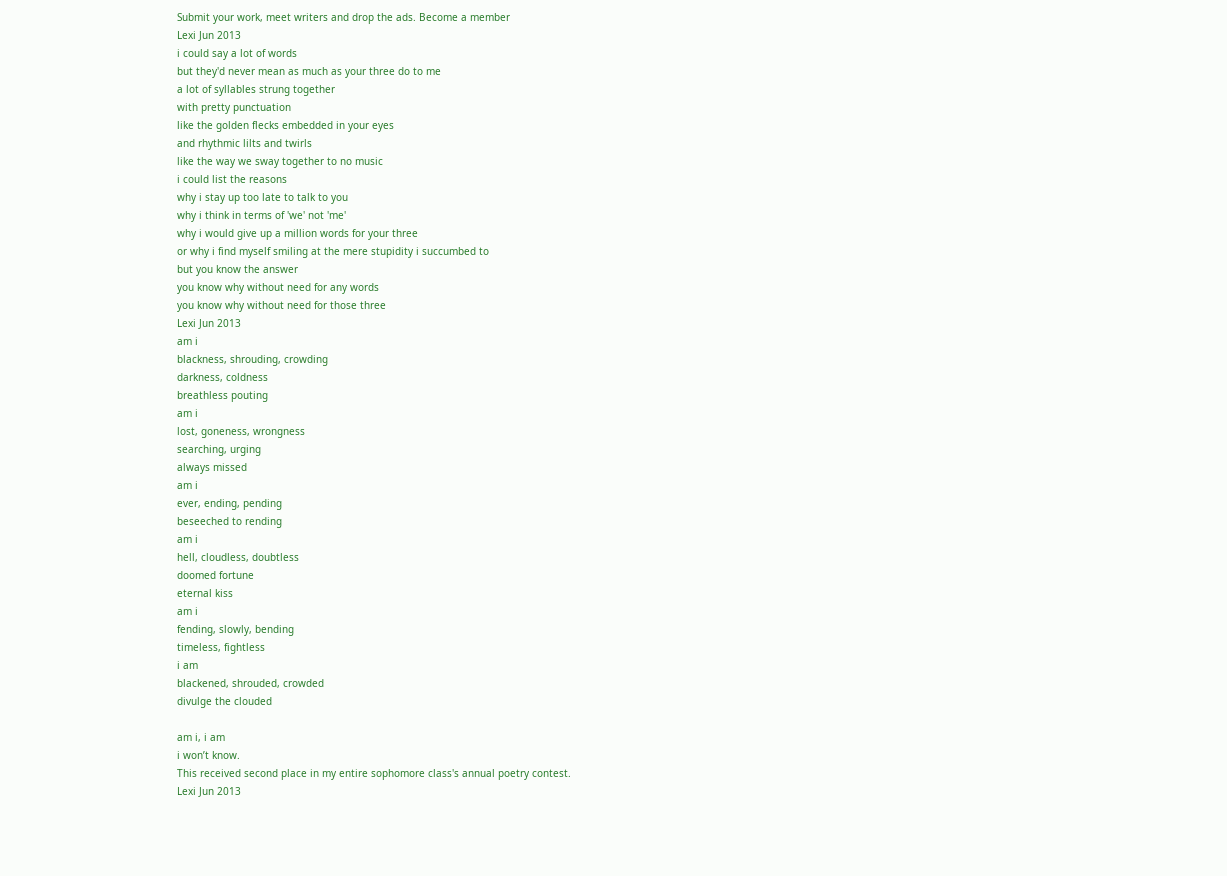Submit your work, meet writers and drop the ads. Become a member
Lexi Jun 2013
i could say a lot of words
but they'd never mean as much as your three do to me
a lot of syllables strung together
with pretty punctuation
like the golden flecks embedded in your eyes
and rhythmic lilts and twirls
like the way we sway together to no music
i could list the reasons
why i stay up too late to talk to you
why i think in terms of 'we' not 'me'
why i would give up a million words for your three
or why i find myself smiling at the mere stupidity i succumbed to
but you know the answer
you know why without need for any words
you know why without need for those three
Lexi Jun 2013
am i
blackness, shrouding, crowding
darkness, coldness
breathless pouting
am i
lost, goneness, wrongness
searching, urging
always missed
am i
ever, ending, pending
beseeched to rending
am i
hell, cloudless, doubtless
doomed fortune
eternal kiss
am i
fending, slowly, bending
timeless, fightless
i am
blackened, shrouded, crowded
divulge the clouded

am i, i am
i won’t know.
This received second place in my entire sophomore class's annual poetry contest.
Lexi Jun 2013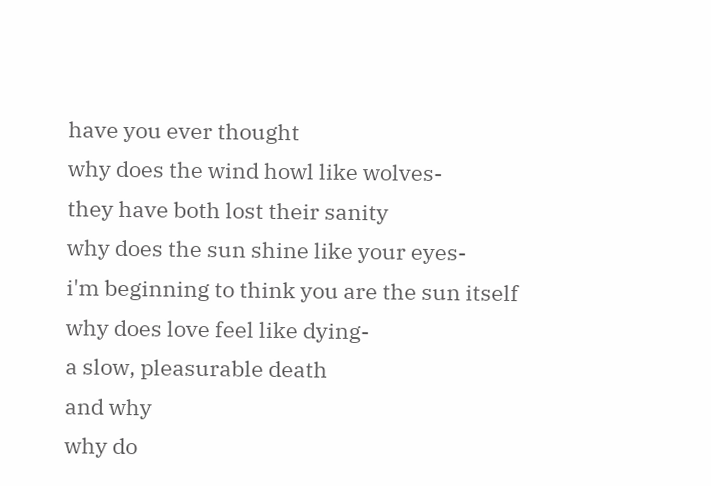have you ever thought
why does the wind howl like wolves-
they have both lost their sanity
why does the sun shine like your eyes-
i'm beginning to think you are the sun itself
why does love feel like dying-
a slow, pleasurable death
and why
why do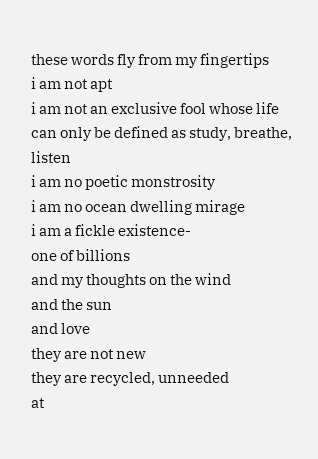these words fly from my fingertips
i am not apt
i am not an exclusive fool whose life
can only be defined as study, breathe, listen
i am no poetic monstrosity
i am no ocean dwelling mirage
i am a fickle existence-
one of billions
and my thoughts on the wind
and the sun
and love
they are not new
they are recycled, unneeded
at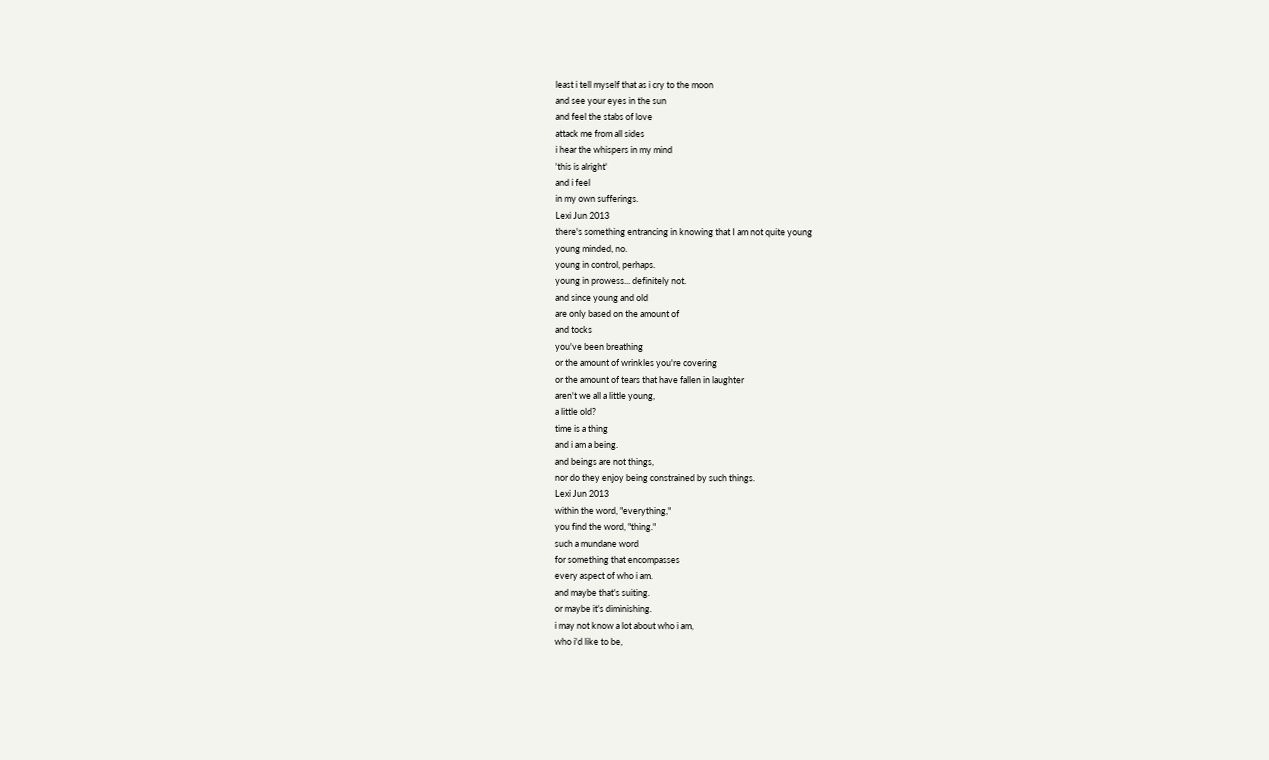least i tell myself that as i cry to the moon
and see your eyes in the sun
and feel the stabs of love
attack me from all sides
i hear the whispers in my mind
'this is alright'
and i feel
in my own sufferings.
Lexi Jun 2013
there's something entrancing in knowing that I am not quite young
young minded, no.
young in control, perhaps.
young in prowess... definitely not.
and since young and old
are only based on the amount of
and tocks
you've been breathing
or the amount of wrinkles you're covering
or the amount of tears that have fallen in laughter
aren't we all a little young,
a little old?
time is a thing
and i am a being.
and beings are not things,
nor do they enjoy being constrained by such things.
Lexi Jun 2013
within the word, "everything,"
you find the word, "thing."
such a mundane word
for something that encompasses
every aspect of who i am.
and maybe that's suiting.
or maybe it's diminishing.
i may not know a lot about who i am,
who i'd like to be,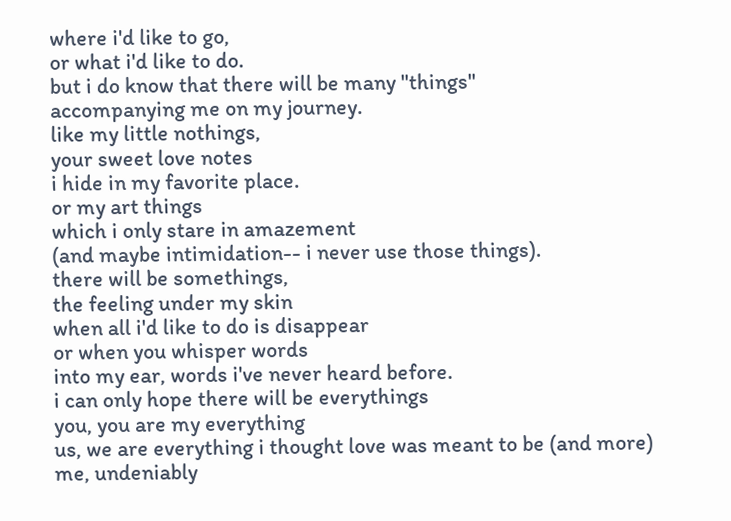where i'd like to go,
or what i'd like to do.
but i do know that there will be many "things"
accompanying me on my journey.
like my little nothings,
your sweet love notes
i hide in my favorite place.
or my art things
which i only stare in amazement
(and maybe intimidation-- i never use those things).
there will be somethings,
the feeling under my skin
when all i'd like to do is disappear
or when you whisper words
into my ear, words i've never heard before.
i can only hope there will be everythings
you, you are my everything
us, we are everything i thought love was meant to be (and more)
me, undeniably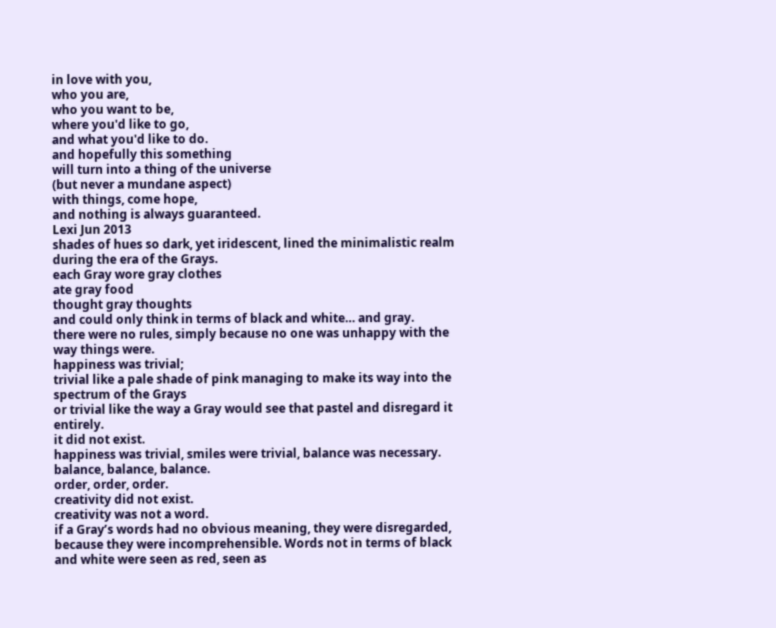in love with you,
who you are,
who you want to be,
where you'd like to go,
and what you'd like to do.
and hopefully this something
will turn into a thing of the universe
(but never a mundane aspect)
with things, come hope,
and nothing is always guaranteed.
Lexi Jun 2013
shades of hues so dark, yet iridescent, lined the minimalistic realm during the era of the Grays.
each Gray wore gray clothes
ate gray food
thought gray thoughts
and could only think in terms of black and white… and gray.
there were no rules, simply because no one was unhappy with the way things were.
happiness was trivial;
trivial like a pale shade of pink managing to make its way into the spectrum of the Grays
or trivial like the way a Gray would see that pastel and disregard it entirely.
it did not exist.
happiness was trivial, smiles were trivial, balance was necessary.
balance, balance, balance.
order, order, order.
creativity did not exist.
creativity was not a word.
if a Gray’s words had no obvious meaning, they were disregarded, because they were incomprehensible. Words not in terms of black and white were seen as red, seen as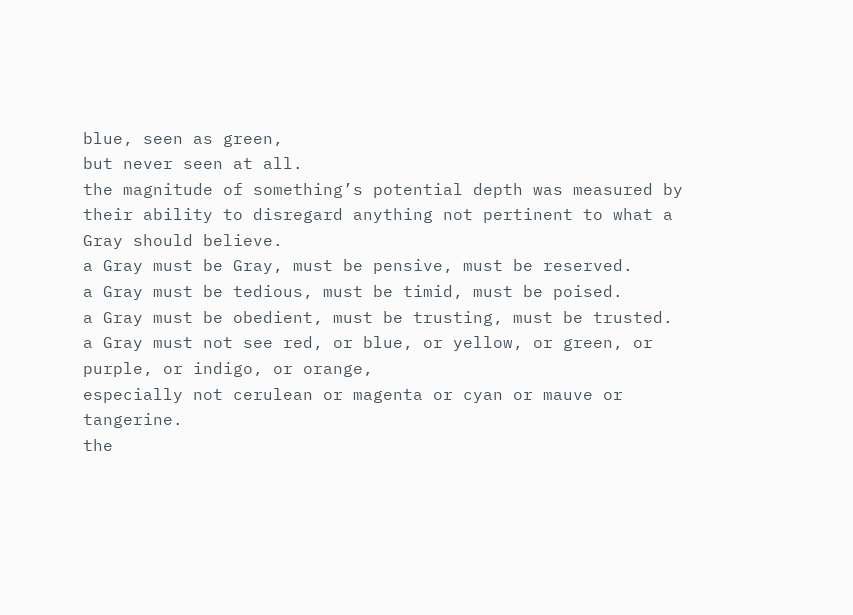blue, seen as green,
but never seen at all.
the magnitude of something’s potential depth was measured by their ability to disregard anything not pertinent to what a Gray should believe.
a Gray must be Gray, must be pensive, must be reserved.
a Gray must be tedious, must be timid, must be poised.
a Gray must be obedient, must be trusting, must be trusted.
a Gray must not see red, or blue, or yellow, or green, or purple, or indigo, or orange,
especially not cerulean or magenta or cyan or mauve or tangerine.
the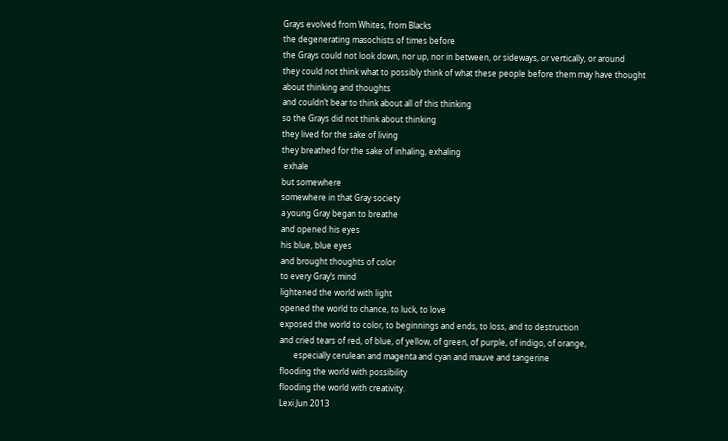Grays evolved from Whites, from Blacks
the degenerating masochists of times before
the Grays could not look down, nor up, nor in between, or sideways, or vertically, or around
they could not think what to possibly think of what these people before them may have thought about thinking and thoughts
and couldn’t bear to think about all of this thinking
so the Grays did not think about thinking
they lived for the sake of living
they breathed for the sake of inhaling, exhaling
 exhale
but somewhere
somewhere in that Gray society
a young Gray began to breathe
and opened his eyes
his blue, blue eyes
and brought thoughts of color
to every Gray’s mind
lightened the world with light
opened the world to chance, to luck, to love
exposed the world to color, to beginnings and ends, to loss, and to destruction
and cried tears of red, of blue, of yellow, of green, of purple, of indigo, of orange,
       especially cerulean and magenta and cyan and mauve and tangerine
flooding the world with possibility
flooding the world with creativity.
Lexi Jun 2013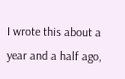I wrote this about a year and a half ago,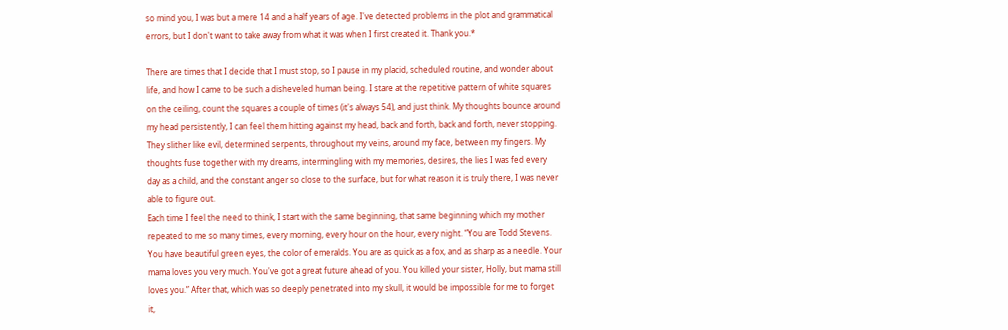so mind you, I was but a mere 14 and a half years of age. I've detected problems in the plot and grammatical errors, but I don't want to take away from what it was when I first created it. Thank you.*

There are times that I decide that I must stop, so I pause in my placid, scheduled routine, and wonder about life, and how I came to be such a disheveled human being. I stare at the repetitive pattern of white squares on the ceiling, count the squares a couple of times (it's always 54), and just think. My thoughts bounce around my head persistently, I can feel them hitting against my head, back and forth, back and forth, never stopping. They slither like evil, determined serpents, throughout my veins, around my face, between my fingers. My thoughts fuse together with my dreams, intermingling with my memories, desires, the lies I was fed every day as a child, and the constant anger so close to the surface, but for what reason it is truly there, I was never able to figure out.
Each time I feel the need to think, I start with the same beginning, that same beginning which my mother repeated to me so many times, every morning, every hour on the hour, every night. “You are Todd Stevens. You have beautiful green eyes, the color of emeralds. You are as quick as a fox, and as sharp as a needle. Your mama loves you very much. You've got a great future ahead of you. You killed your sister, Holly, but mama still loves you.” After that, which was so deeply penetrated into my skull, it would be impossible for me to forget it,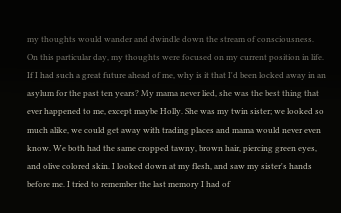my thoughts would wander and dwindle down the stream of consciousness.
On this particular day, my thoughts were focused on my current position in life. If I had such a great future ahead of me, why is it that I'd been locked away in an asylum for the past ten years? My mama never lied, she was the best thing that ever happened to me, except maybe Holly. She was my twin sister; we looked so much alike, we could get away with trading places and mama would never even know. We both had the same cropped tawny, brown hair, piercing green eyes, and olive colored skin. I looked down at my flesh, and saw my sister's hands before me. I tried to remember the last memory I had of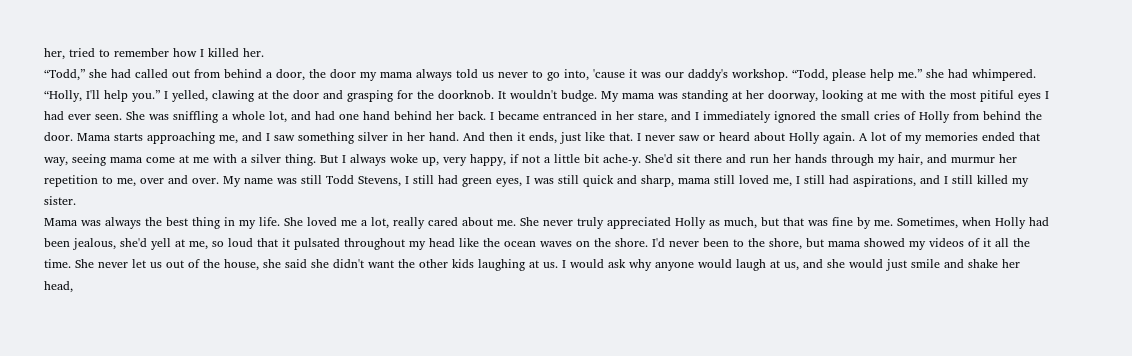her, tried to remember how I killed her.
“Todd,” she had called out from behind a door, the door my mama always told us never to go into, 'cause it was our daddy's workshop. “Todd, please help me.” she had whimpered.
“Holly, I'll help you.” I yelled, clawing at the door and grasping for the doorknob. It wouldn't budge. My mama was standing at her doorway, looking at me with the most pitiful eyes I had ever seen. She was sniffling a whole lot, and had one hand behind her back. I became entranced in her stare, and I immediately ignored the small cries of Holly from behind the door. Mama starts approaching me, and I saw something silver in her hand. And then it ends, just like that. I never saw or heard about Holly again. A lot of my memories ended that way, seeing mama come at me with a silver thing. But I always woke up, very happy, if not a little bit ache-y. She'd sit there and run her hands through my hair, and murmur her repetition to me, over and over. My name was still Todd Stevens, I still had green eyes, I was still quick and sharp, mama still loved me, I still had aspirations, and I still killed my sister.
Mama was always the best thing in my life. She loved me a lot, really cared about me. She never truly appreciated Holly as much, but that was fine by me. Sometimes, when Holly had been jealous, she'd yell at me, so loud that it pulsated throughout my head like the ocean waves on the shore. I'd never been to the shore, but mama showed my videos of it all the time. She never let us out of the house, she said she didn't want the other kids laughing at us. I would ask why anyone would laugh at us, and she would just smile and shake her head,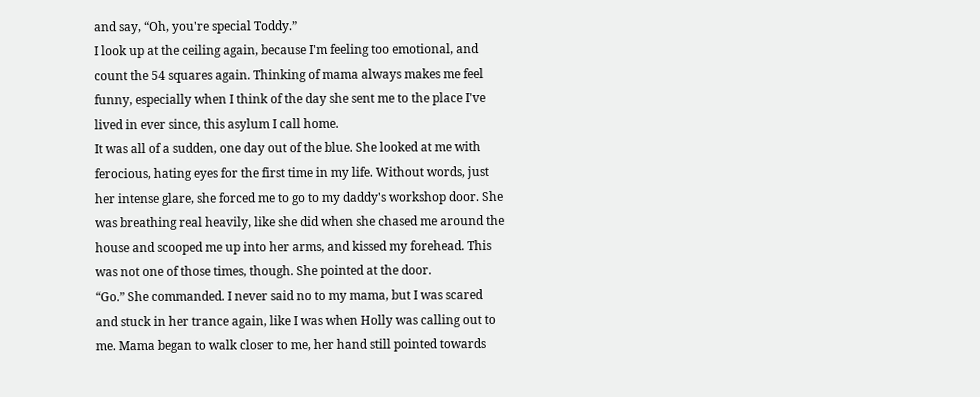and say, “Oh, you're special Toddy.”
I look up at the ceiling again, because I'm feeling too emotional, and count the 54 squares again. Thinking of mama always makes me feel funny, especially when I think of the day she sent me to the place I've lived in ever since, this asylum I call home.
It was all of a sudden, one day out of the blue. She looked at me with ferocious, hating eyes for the first time in my life. Without words, just her intense glare, she forced me to go to my daddy's workshop door. She was breathing real heavily, like she did when she chased me around the house and scooped me up into her arms, and kissed my forehead. This was not one of those times, though. She pointed at the door.
“Go.” She commanded. I never said no to my mama, but I was scared and stuck in her trance again, like I was when Holly was calling out to me. Mama began to walk closer to me, her hand still pointed towards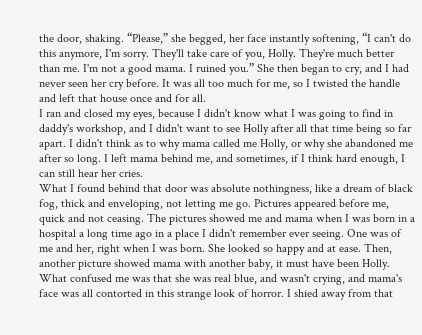the door, shaking. “Please,” she begged, her face instantly softening, “I can't do this anymore, I'm sorry. They'll take care of you, Holly. They're much better than me. I'm not a good mama. I ruined you.” She then began to cry, and I had never seen her cry before. It was all too much for me, so I twisted the handle and left that house once and for all.
I ran and closed my eyes, because I didn't know what I was going to find in daddy's workshop, and I didn't want to see Holly after all that time being so far apart. I didn't think as to why mama called me Holly, or why she abandoned me after so long. I left mama behind me, and sometimes, if I think hard enough, I can still hear her cries.
What I found behind that door was absolute nothingness, like a dream of black fog, thick and enveloping, not letting me go. Pictures appeared before me, quick and not ceasing. The pictures showed me and mama when I was born in a hospital a long time ago in a place I didn't remember ever seeing. One was of me and her, right when I was born. She looked so happy and at ease. Then, another picture showed mama with another baby, it must have been Holly. What confused me was that she was real blue, and wasn't crying, and mama's face was all contorted in this strange look of horror. I shied away from that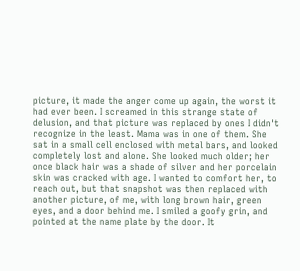picture, it made the anger come up again, the worst it had ever been. I screamed in this strange state of delusion, and that picture was replaced by ones I didn't recognize in the least. Mama was in one of them. She sat in a small cell enclosed with metal bars, and looked completely lost and alone. She looked much older; her once black hair was a shade of silver and her porcelain skin was cracked with age. I wanted to comfort her, to reach out, but that snapshot was then replaced with another picture, of me, with long brown hair, green eyes, and a door behind me. I smiled a goofy grin, and pointed at the name plate by the door. It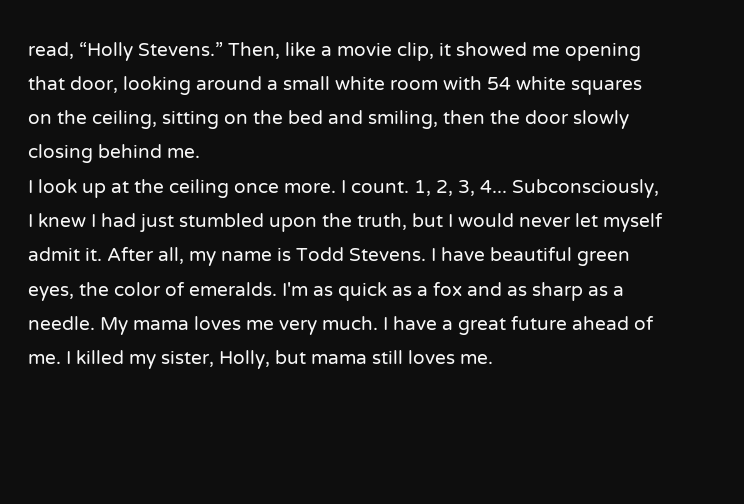read, “Holly Stevens.” Then, like a movie clip, it showed me opening that door, looking around a small white room with 54 white squares on the ceiling, sitting on the bed and smiling, then the door slowly closing behind me.
I look up at the ceiling once more. I count. 1, 2, 3, 4... Subconsciously, I knew I had just stumbled upon the truth, but I would never let myself admit it. After all, my name is Todd Stevens. I have beautiful green eyes, the color of emeralds. I'm as quick as a fox and as sharp as a needle. My mama loves me very much. I have a great future ahead of me. I killed my sister, Holly, but mama still loves me.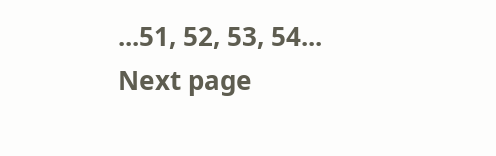...51, 52, 53, 54...
Next page